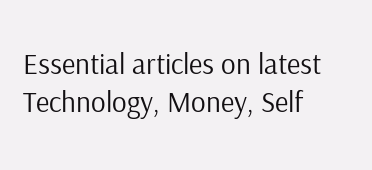Essential articles on latest Technology, Money, Self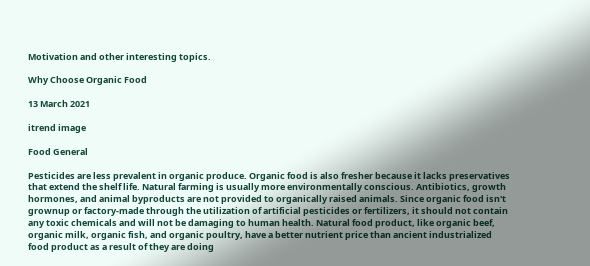Motivation and other interesting topics.

Why Choose Organic Food

13 March 2021

itrend image

Food General

Pesticides are less prevalent in organic produce. Organic food is also fresher because it lacks preservatives that extend the shelf life. Natural farming is usually more environmentally conscious. Antibiotics, growth hormones, and animal byproducts are not provided to organically raised animals. Since organic food isn't grownup or factory-made through the utilization of artificial pesticides or fertilizers, it should not contain any toxic chemicals and will not be damaging to human health. Natural food product, like organic beef, organic milk, organic fish, and organic poultry, have a better nutrient price than ancient industrialized food product as a result of they are doing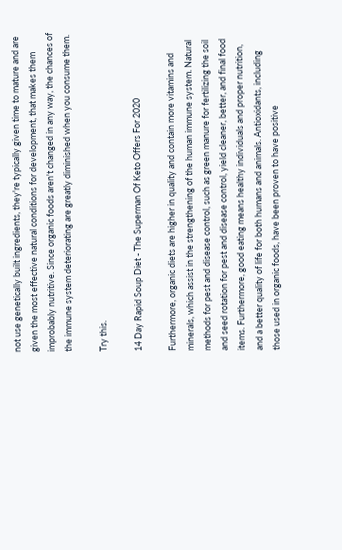not use genetically built ingredients, they're typically given time to mature and are given the most effective natural conditions for development, that makes them improbably nutritive. Since organic foods aren't changed in any way, the chances of the immune system deteriorating are greatly diminished when you consume them.

Try this.

14 Day Rapid Soup Diet - The Superman Of Keto Offers For 2020

Furthermore, organic diets are higher in quality and contain more vitamins and minerals, which assist in the strengthening of the human immune system. Natural methods for pest and disease control, such as green manure for fertilizing the soil and seed rotation for pest and disease control, yield cleaner, better, and final food items. Furthermore, good eating means healthy individuals and proper nutrition, and a better quality of life for both humans and animals. Antioxidants, including those used in organic foods, have been proven to have positive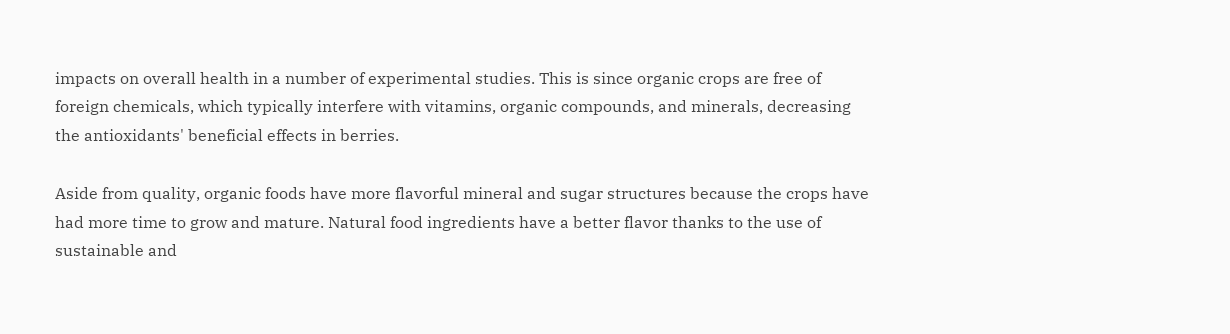impacts on overall health in a number of experimental studies. This is since organic crops are free of foreign chemicals, which typically interfere with vitamins, organic compounds, and minerals, decreasing the antioxidants' beneficial effects in berries.

Aside from quality, organic foods have more flavorful mineral and sugar structures because the crops have had more time to grow and mature. Natural food ingredients have a better flavor thanks to the use of sustainable and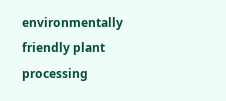environmentally friendly plant processing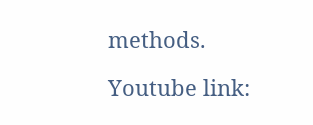methods.

Youtube link: